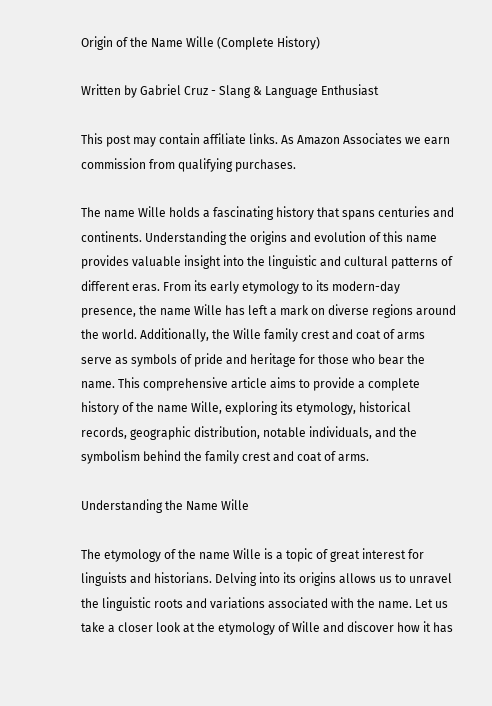Origin of the Name Wille (Complete History)

Written by Gabriel Cruz - Slang & Language Enthusiast

This post may contain affiliate links. As Amazon Associates we earn commission from qualifying purchases.

The name Wille holds a fascinating history that spans centuries and continents. Understanding the origins and evolution of this name provides valuable insight into the linguistic and cultural patterns of different eras. From its early etymology to its modern-day presence, the name Wille has left a mark on diverse regions around the world. Additionally, the Wille family crest and coat of arms serve as symbols of pride and heritage for those who bear the name. This comprehensive article aims to provide a complete history of the name Wille, exploring its etymology, historical records, geographic distribution, notable individuals, and the symbolism behind the family crest and coat of arms.

Understanding the Name Wille

The etymology of the name Wille is a topic of great interest for linguists and historians. Delving into its origins allows us to unravel the linguistic roots and variations associated with the name. Let us take a closer look at the etymology of Wille and discover how it has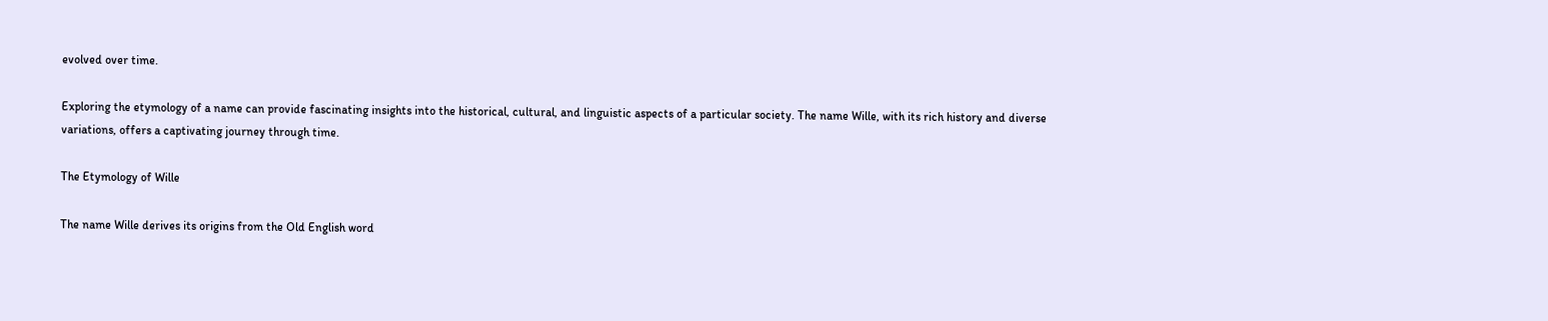evolved over time.

Exploring the etymology of a name can provide fascinating insights into the historical, cultural, and linguistic aspects of a particular society. The name Wille, with its rich history and diverse variations, offers a captivating journey through time.

The Etymology of Wille

The name Wille derives its origins from the Old English word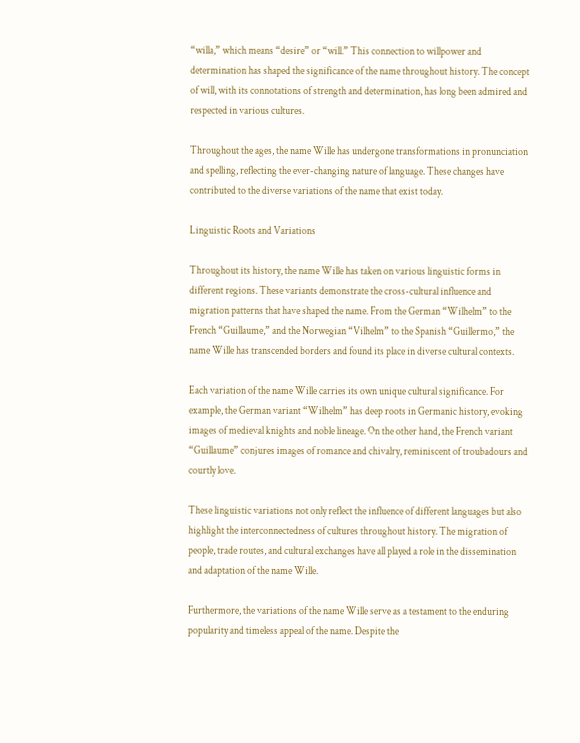“willa,” which means “desire” or “will.” This connection to willpower and determination has shaped the significance of the name throughout history. The concept of will, with its connotations of strength and determination, has long been admired and respected in various cultures.

Throughout the ages, the name Wille has undergone transformations in pronunciation and spelling, reflecting the ever-changing nature of language. These changes have contributed to the diverse variations of the name that exist today.

Linguistic Roots and Variations

Throughout its history, the name Wille has taken on various linguistic forms in different regions. These variants demonstrate the cross-cultural influence and migration patterns that have shaped the name. From the German “Wilhelm” to the French “Guillaume,” and the Norwegian “Vilhelm” to the Spanish “Guillermo,” the name Wille has transcended borders and found its place in diverse cultural contexts.

Each variation of the name Wille carries its own unique cultural significance. For example, the German variant “Wilhelm” has deep roots in Germanic history, evoking images of medieval knights and noble lineage. On the other hand, the French variant “Guillaume” conjures images of romance and chivalry, reminiscent of troubadours and courtly love.

These linguistic variations not only reflect the influence of different languages but also highlight the interconnectedness of cultures throughout history. The migration of people, trade routes, and cultural exchanges have all played a role in the dissemination and adaptation of the name Wille.

Furthermore, the variations of the name Wille serve as a testament to the enduring popularity and timeless appeal of the name. Despite the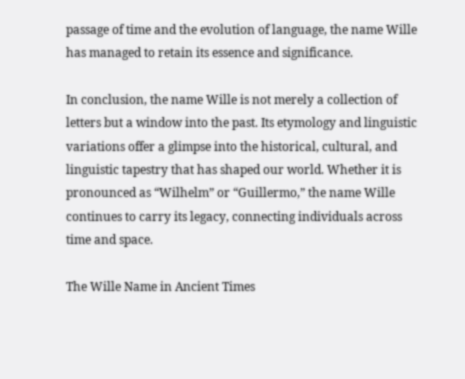passage of time and the evolution of language, the name Wille has managed to retain its essence and significance.

In conclusion, the name Wille is not merely a collection of letters but a window into the past. Its etymology and linguistic variations offer a glimpse into the historical, cultural, and linguistic tapestry that has shaped our world. Whether it is pronounced as “Wilhelm” or “Guillermo,” the name Wille continues to carry its legacy, connecting individuals across time and space.

The Wille Name in Ancient Times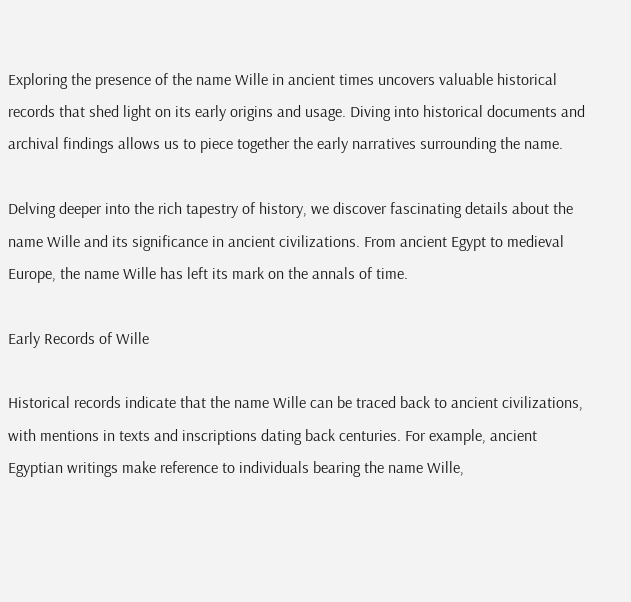Exploring the presence of the name Wille in ancient times uncovers valuable historical records that shed light on its early origins and usage. Diving into historical documents and archival findings allows us to piece together the early narratives surrounding the name.

Delving deeper into the rich tapestry of history, we discover fascinating details about the name Wille and its significance in ancient civilizations. From ancient Egypt to medieval Europe, the name Wille has left its mark on the annals of time.

Early Records of Wille

Historical records indicate that the name Wille can be traced back to ancient civilizations, with mentions in texts and inscriptions dating back centuries. For example, ancient Egyptian writings make reference to individuals bearing the name Wille,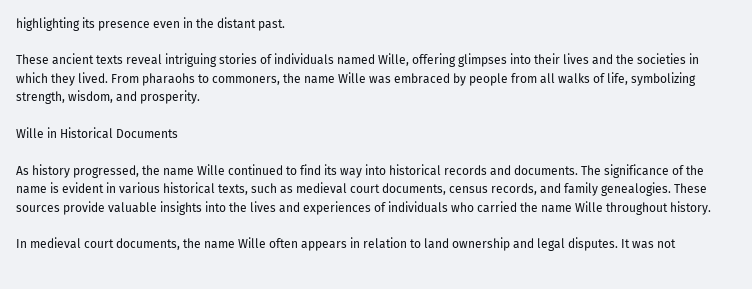highlighting its presence even in the distant past.

These ancient texts reveal intriguing stories of individuals named Wille, offering glimpses into their lives and the societies in which they lived. From pharaohs to commoners, the name Wille was embraced by people from all walks of life, symbolizing strength, wisdom, and prosperity.

Wille in Historical Documents

As history progressed, the name Wille continued to find its way into historical records and documents. The significance of the name is evident in various historical texts, such as medieval court documents, census records, and family genealogies. These sources provide valuable insights into the lives and experiences of individuals who carried the name Wille throughout history.

In medieval court documents, the name Wille often appears in relation to land ownership and legal disputes. It was not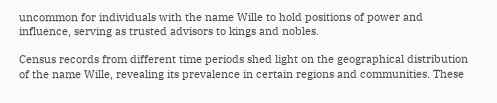uncommon for individuals with the name Wille to hold positions of power and influence, serving as trusted advisors to kings and nobles.

Census records from different time periods shed light on the geographical distribution of the name Wille, revealing its prevalence in certain regions and communities. These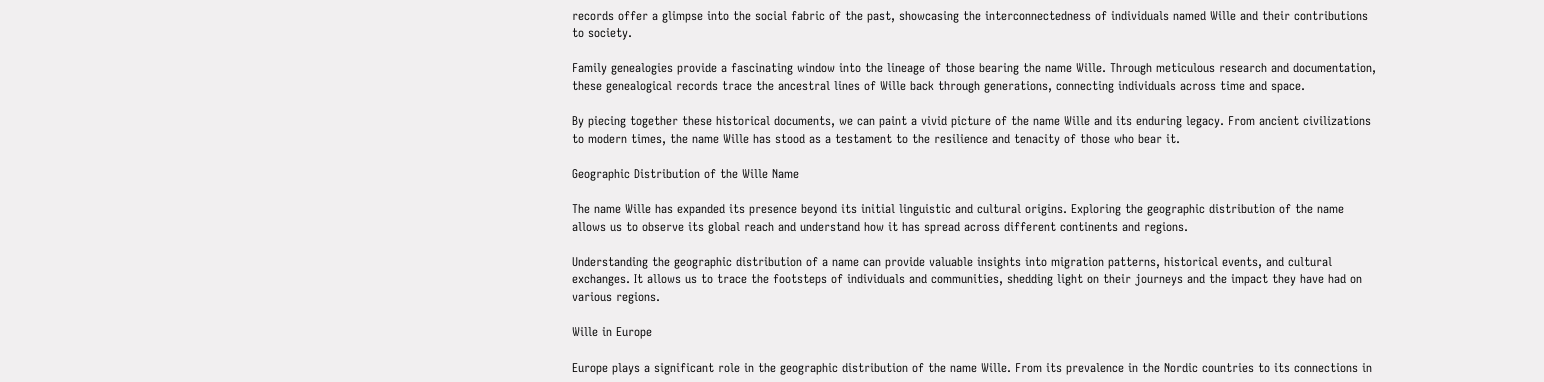records offer a glimpse into the social fabric of the past, showcasing the interconnectedness of individuals named Wille and their contributions to society.

Family genealogies provide a fascinating window into the lineage of those bearing the name Wille. Through meticulous research and documentation, these genealogical records trace the ancestral lines of Wille back through generations, connecting individuals across time and space.

By piecing together these historical documents, we can paint a vivid picture of the name Wille and its enduring legacy. From ancient civilizations to modern times, the name Wille has stood as a testament to the resilience and tenacity of those who bear it.

Geographic Distribution of the Wille Name

The name Wille has expanded its presence beyond its initial linguistic and cultural origins. Exploring the geographic distribution of the name allows us to observe its global reach and understand how it has spread across different continents and regions.

Understanding the geographic distribution of a name can provide valuable insights into migration patterns, historical events, and cultural exchanges. It allows us to trace the footsteps of individuals and communities, shedding light on their journeys and the impact they have had on various regions.

Wille in Europe

Europe plays a significant role in the geographic distribution of the name Wille. From its prevalence in the Nordic countries to its connections in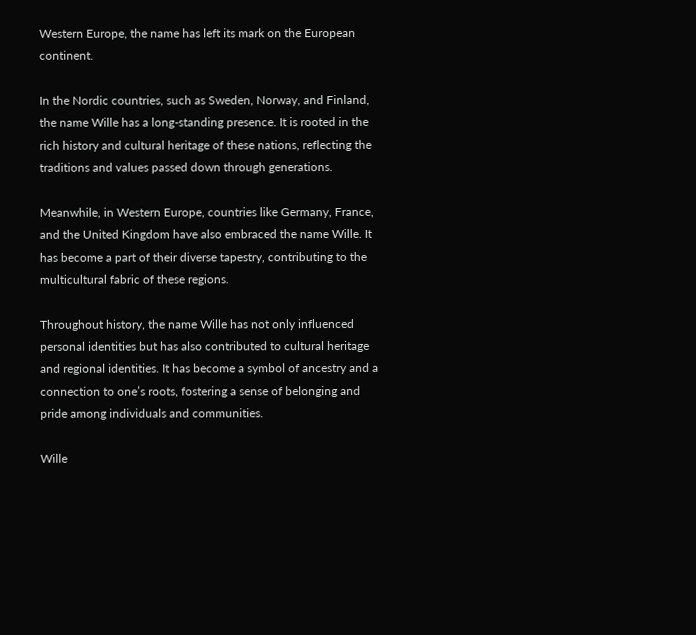Western Europe, the name has left its mark on the European continent.

In the Nordic countries, such as Sweden, Norway, and Finland, the name Wille has a long-standing presence. It is rooted in the rich history and cultural heritage of these nations, reflecting the traditions and values passed down through generations.

Meanwhile, in Western Europe, countries like Germany, France, and the United Kingdom have also embraced the name Wille. It has become a part of their diverse tapestry, contributing to the multicultural fabric of these regions.

Throughout history, the name Wille has not only influenced personal identities but has also contributed to cultural heritage and regional identities. It has become a symbol of ancestry and a connection to one’s roots, fostering a sense of belonging and pride among individuals and communities.

Wille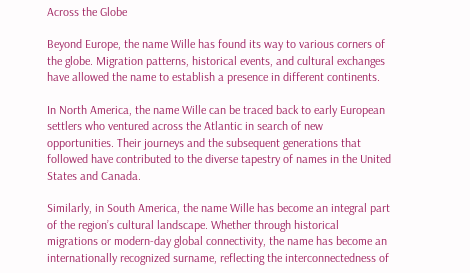Across the Globe

Beyond Europe, the name Wille has found its way to various corners of the globe. Migration patterns, historical events, and cultural exchanges have allowed the name to establish a presence in different continents.

In North America, the name Wille can be traced back to early European settlers who ventured across the Atlantic in search of new opportunities. Their journeys and the subsequent generations that followed have contributed to the diverse tapestry of names in the United States and Canada.

Similarly, in South America, the name Wille has become an integral part of the region’s cultural landscape. Whether through historical migrations or modern-day global connectivity, the name has become an internationally recognized surname, reflecting the interconnectedness of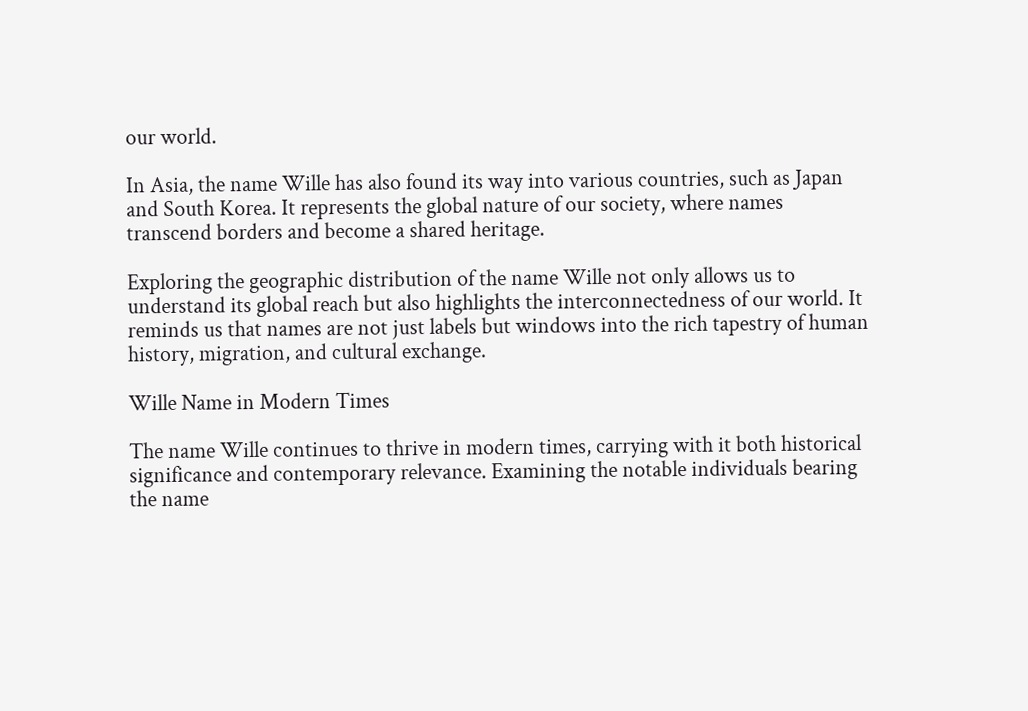our world.

In Asia, the name Wille has also found its way into various countries, such as Japan and South Korea. It represents the global nature of our society, where names transcend borders and become a shared heritage.

Exploring the geographic distribution of the name Wille not only allows us to understand its global reach but also highlights the interconnectedness of our world. It reminds us that names are not just labels but windows into the rich tapestry of human history, migration, and cultural exchange.

Wille Name in Modern Times

The name Wille continues to thrive in modern times, carrying with it both historical significance and contemporary relevance. Examining the notable individuals bearing the name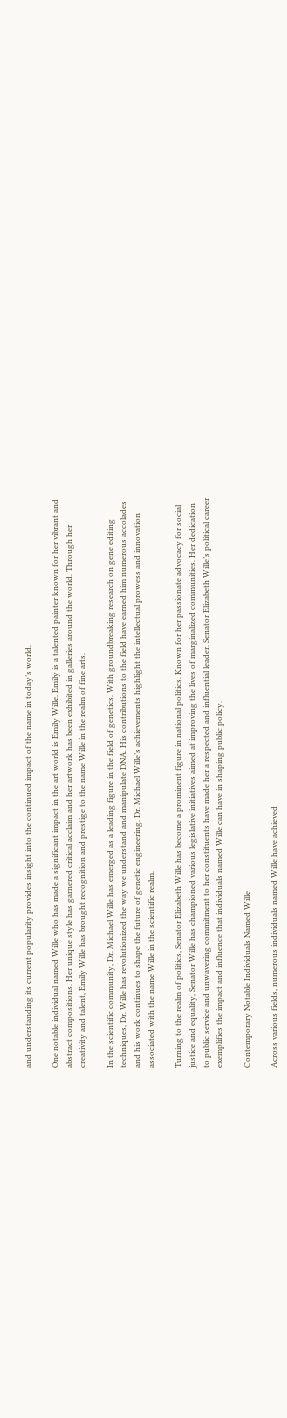and understanding its current popularity provides insight into the continued impact of the name in today’s world.

One notable individual named Wille who has made a significant impact in the art world is Emily Wille. Emily is a talented painter known for her vibrant and abstract compositions. Her unique style has garnered critical acclaim and her artwork has been exhibited in galleries around the world. Through her creativity and talent, Emily Wille has brought recognition and prestige to the name Wille in the realm of fine arts.

In the scientific community, Dr. Michael Wille has emerged as a leading figure in the field of genetics. With groundbreaking research on gene editing techniques, Dr. Wille has revolutionized the way we understand and manipulate DNA. His contributions to the field have earned him numerous accolades and his work continues to shape the future of genetic engineering. Dr. Michael Wille’s achievements highlight the intellectual prowess and innovation associated with the name Wille in the scientific realm.

Turning to the realm of politics, Senator Elizabeth Wille has become a prominent figure in national politics. Known for her passionate advocacy for social justice and equality, Senator Wille has championed various legislative initiatives aimed at improving the lives of marginalized communities. Her dedication to public service and unwavering commitment to her constituents have made her a respected and influential leader. Senator Elizabeth Wille’s political career exemplifies the impact and influence that individuals named Wille can have in shaping public policy.

Contemporary Notable Individuals Named Wille

Across various fields, numerous individuals named Wille have achieved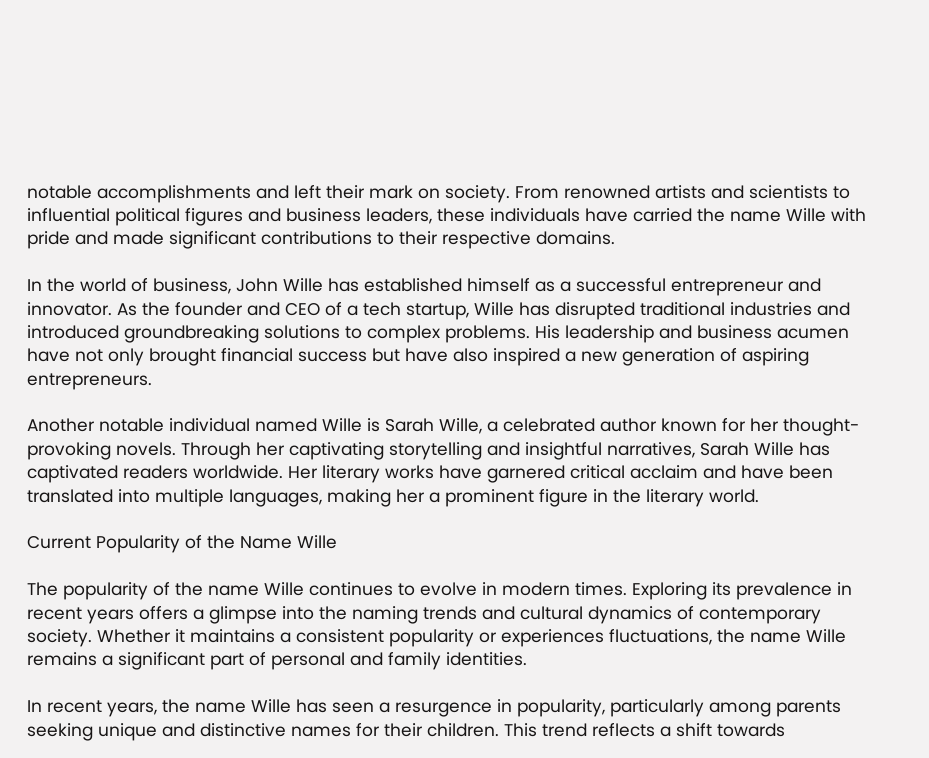notable accomplishments and left their mark on society. From renowned artists and scientists to influential political figures and business leaders, these individuals have carried the name Wille with pride and made significant contributions to their respective domains.

In the world of business, John Wille has established himself as a successful entrepreneur and innovator. As the founder and CEO of a tech startup, Wille has disrupted traditional industries and introduced groundbreaking solutions to complex problems. His leadership and business acumen have not only brought financial success but have also inspired a new generation of aspiring entrepreneurs.

Another notable individual named Wille is Sarah Wille, a celebrated author known for her thought-provoking novels. Through her captivating storytelling and insightful narratives, Sarah Wille has captivated readers worldwide. Her literary works have garnered critical acclaim and have been translated into multiple languages, making her a prominent figure in the literary world.

Current Popularity of the Name Wille

The popularity of the name Wille continues to evolve in modern times. Exploring its prevalence in recent years offers a glimpse into the naming trends and cultural dynamics of contemporary society. Whether it maintains a consistent popularity or experiences fluctuations, the name Wille remains a significant part of personal and family identities.

In recent years, the name Wille has seen a resurgence in popularity, particularly among parents seeking unique and distinctive names for their children. This trend reflects a shift towards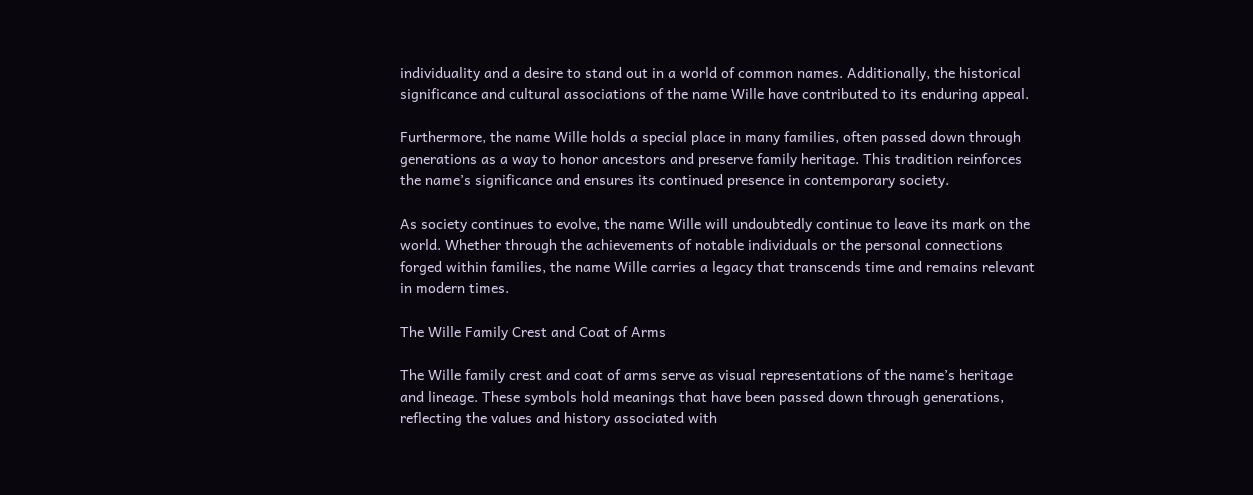individuality and a desire to stand out in a world of common names. Additionally, the historical significance and cultural associations of the name Wille have contributed to its enduring appeal.

Furthermore, the name Wille holds a special place in many families, often passed down through generations as a way to honor ancestors and preserve family heritage. This tradition reinforces the name’s significance and ensures its continued presence in contemporary society.

As society continues to evolve, the name Wille will undoubtedly continue to leave its mark on the world. Whether through the achievements of notable individuals or the personal connections forged within families, the name Wille carries a legacy that transcends time and remains relevant in modern times.

The Wille Family Crest and Coat of Arms

The Wille family crest and coat of arms serve as visual representations of the name’s heritage and lineage. These symbols hold meanings that have been passed down through generations, reflecting the values and history associated with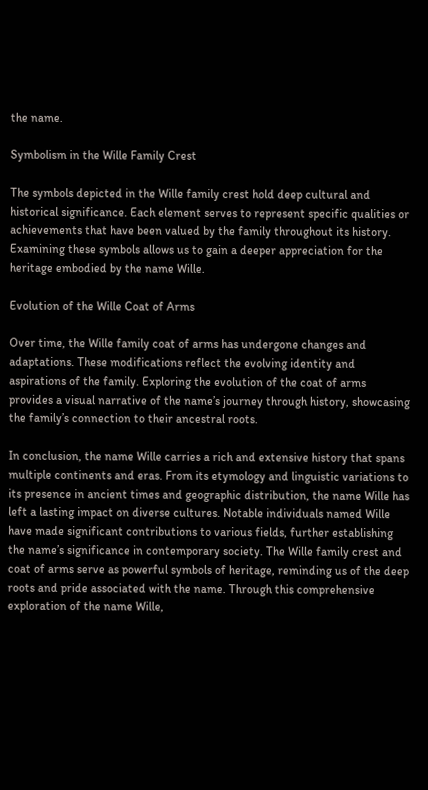the name.

Symbolism in the Wille Family Crest

The symbols depicted in the Wille family crest hold deep cultural and historical significance. Each element serves to represent specific qualities or achievements that have been valued by the family throughout its history. Examining these symbols allows us to gain a deeper appreciation for the heritage embodied by the name Wille.

Evolution of the Wille Coat of Arms

Over time, the Wille family coat of arms has undergone changes and adaptations. These modifications reflect the evolving identity and aspirations of the family. Exploring the evolution of the coat of arms provides a visual narrative of the name’s journey through history, showcasing the family’s connection to their ancestral roots.

In conclusion, the name Wille carries a rich and extensive history that spans multiple continents and eras. From its etymology and linguistic variations to its presence in ancient times and geographic distribution, the name Wille has left a lasting impact on diverse cultures. Notable individuals named Wille have made significant contributions to various fields, further establishing the name’s significance in contemporary society. The Wille family crest and coat of arms serve as powerful symbols of heritage, reminding us of the deep roots and pride associated with the name. Through this comprehensive exploration of the name Wille,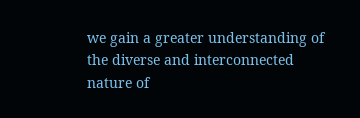we gain a greater understanding of the diverse and interconnected nature of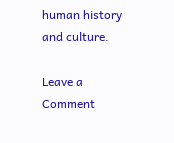human history and culture.

Leave a Comment